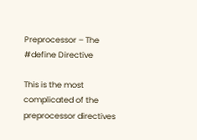Preprocessor – The #define Directive

This is the most complicated of the preprocessor directives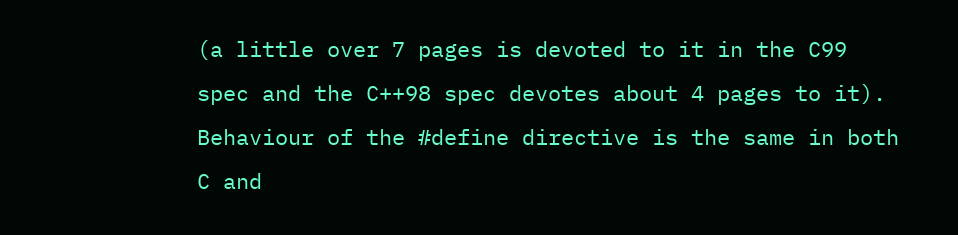(a little over 7 pages is devoted to it in the C99 spec and the C++98 spec devotes about 4 pages to it). Behaviour of the #define directive is the same in both C and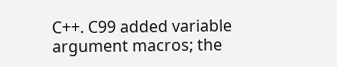C++. C99 added variable argument macros; the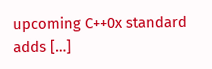upcoming C++0x standard adds […]